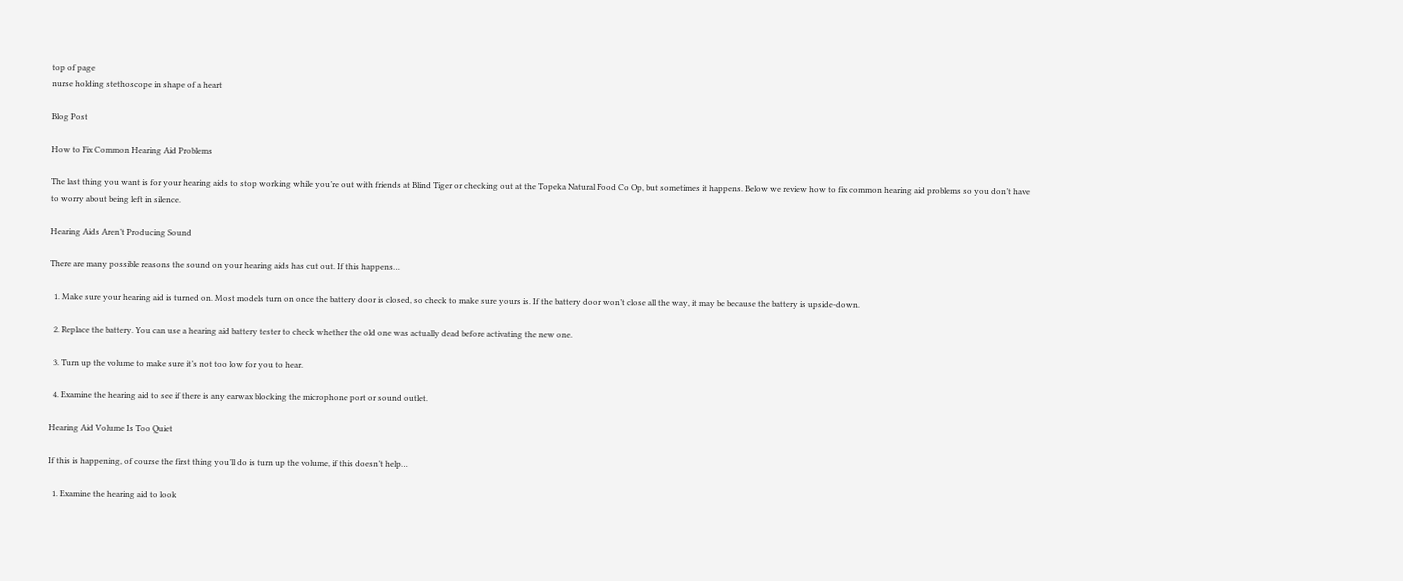top of page
nurse holding stethoscope in shape of a heart

Blog Post

How to Fix Common Hearing Aid Problems

The last thing you want is for your hearing aids to stop working while you’re out with friends at Blind Tiger or checking out at the Topeka Natural Food Co Op, but sometimes it happens. Below we review how to fix common hearing aid problems so you don’t have to worry about being left in silence.

Hearing Aids Aren’t Producing Sound

There are many possible reasons the sound on your hearing aids has cut out. If this happens…

  1. Make sure your hearing aid is turned on. Most models turn on once the battery door is closed, so check to make sure yours is. If the battery door won’t close all the way, it may be because the battery is upside-down.

  2. Replace the battery. You can use a hearing aid battery tester to check whether the old one was actually dead before activating the new one.

  3. Turn up the volume to make sure it’s not too low for you to hear.

  4. Examine the hearing aid to see if there is any earwax blocking the microphone port or sound outlet.

Hearing Aid Volume Is Too Quiet

If this is happening, of course the first thing you’ll do is turn up the volume, if this doesn’t help…

  1. Examine the hearing aid to look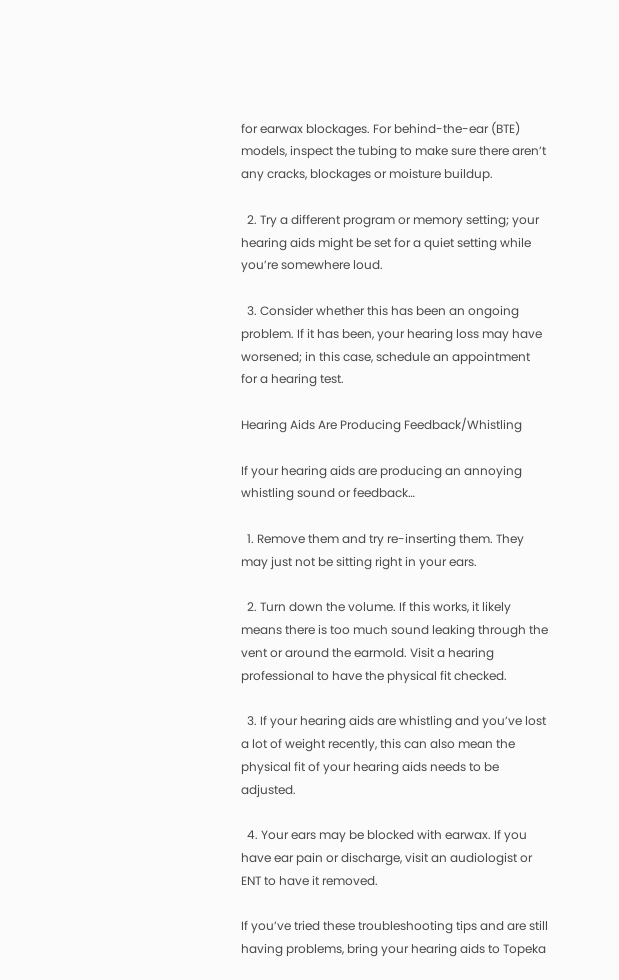for earwax blockages. For behind-the-ear (BTE) models, inspect the tubing to make sure there aren’t any cracks, blockages or moisture buildup.

  2. Try a different program or memory setting; your hearing aids might be set for a quiet setting while you’re somewhere loud.

  3. Consider whether this has been an ongoing problem. If it has been, your hearing loss may have worsened; in this case, schedule an appointment for a hearing test.

Hearing Aids Are Producing Feedback/Whistling

If your hearing aids are producing an annoying whistling sound or feedback…

  1. Remove them and try re-inserting them. They may just not be sitting right in your ears.

  2. Turn down the volume. If this works, it likely means there is too much sound leaking through the vent or around the earmold. Visit a hearing professional to have the physical fit checked.

  3. If your hearing aids are whistling and you’ve lost a lot of weight recently, this can also mean the physical fit of your hearing aids needs to be adjusted.

  4. Your ears may be blocked with earwax. If you have ear pain or discharge, visit an audiologist or ENT to have it removed.

If you’ve tried these troubleshooting tips and are still having problems, bring your hearing aids to Topeka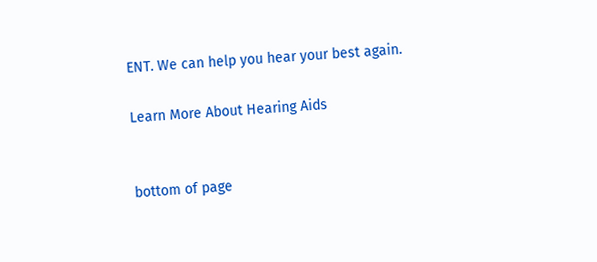ENT. We can help you hear your best again.

Learn More About Hearing Aids


bottom of page